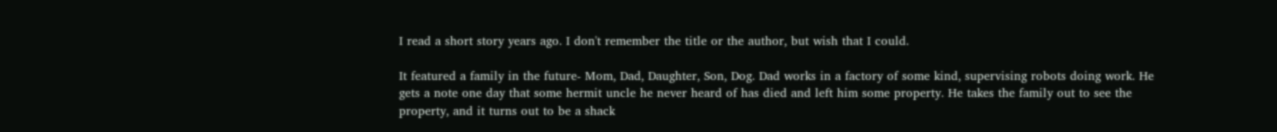I read a short story years ago. I don't remember the title or the author, but wish that I could.

It featured a family in the future- Mom, Dad, Daughter, Son, Dog. Dad works in a factory of some kind, supervising robots doing work. He gets a note one day that some hermit uncle he never heard of has died and left him some property. He takes the family out to see the property, and it turns out to be a shack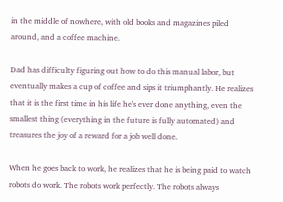in the middle of nowhere, with old books and magazines piled around, and a coffee machine.

Dad has difficulty figuring out how to do this manual labor, but eventually makes a cup of coffee and sips it triumphantly. He realizes that it is the first time in his life he's ever done anything, even the smallest thing (everything in the future is fully automated) and treasures the joy of a reward for a job well done.

When he goes back to work, he realizes that he is being paid to watch robots do work. The robots work perfectly. The robots always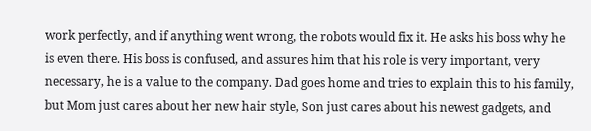work perfectly, and if anything went wrong, the robots would fix it. He asks his boss why he is even there. His boss is confused, and assures him that his role is very important, very necessary, he is a value to the company. Dad goes home and tries to explain this to his family, but Mom just cares about her new hair style, Son just cares about his newest gadgets, and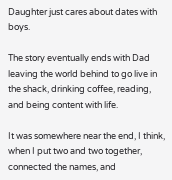Daughter just cares about dates with boys.

The story eventually ends with Dad leaving the world behind to go live in the shack, drinking coffee, reading, and being content with life.

It was somewhere near the end, I think, when I put two and two together, connected the names, and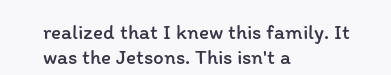realized that I knew this family. It was the Jetsons. This isn't a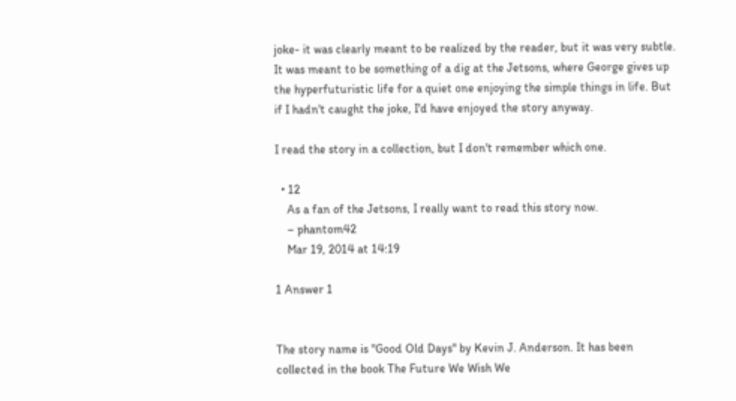joke- it was clearly meant to be realized by the reader, but it was very subtle. It was meant to be something of a dig at the Jetsons, where George gives up the hyperfuturistic life for a quiet one enjoying the simple things in life. But if I hadn't caught the joke, I'd have enjoyed the story anyway.

I read the story in a collection, but I don't remember which one.

  • 12
    As a fan of the Jetsons, I really want to read this story now.
    – phantom42
    Mar 19, 2014 at 14:19

1 Answer 1


The story name is "Good Old Days" by Kevin J. Anderson. It has been collected in the book The Future We Wish We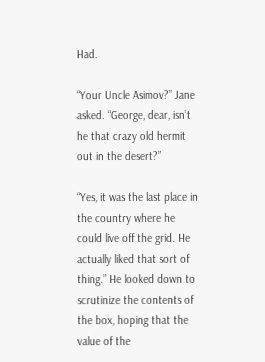Had.

“Your Uncle Asimov?” Jane asked. “George, dear, isn’t he that crazy old hermit out in the desert?”

“Yes, it was the last place in the country where he could live off the grid. He actually liked that sort of thing.” He looked down to scrutinize the contents of the box, hoping that the value of the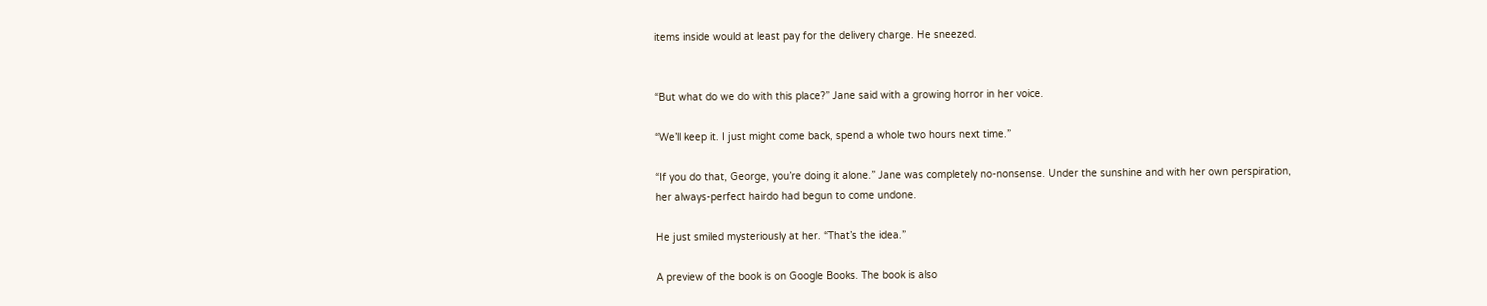items inside would at least pay for the delivery charge. He sneezed.


“But what do we do with this place?” Jane said with a growing horror in her voice.

“We’ll keep it. I just might come back, spend a whole two hours next time.”

“If you do that, George, you’re doing it alone.” Jane was completely no-nonsense. Under the sunshine and with her own perspiration, her always-perfect hairdo had begun to come undone.

He just smiled mysteriously at her. “That’s the idea.”

A preview of the book is on Google Books. The book is also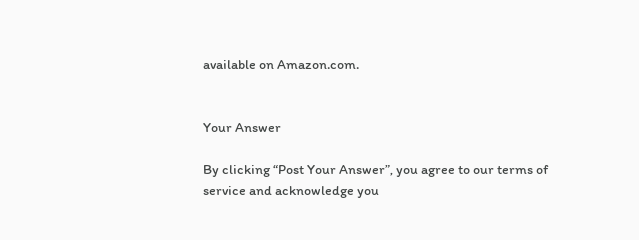available on Amazon.com.


Your Answer

By clicking “Post Your Answer”, you agree to our terms of service and acknowledge you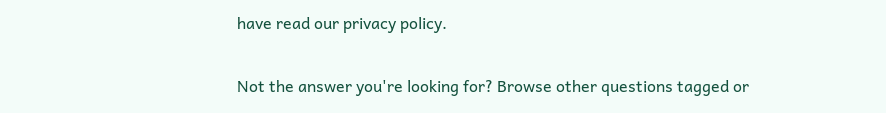have read our privacy policy.

Not the answer you're looking for? Browse other questions tagged or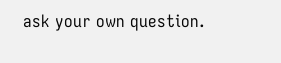ask your own question.